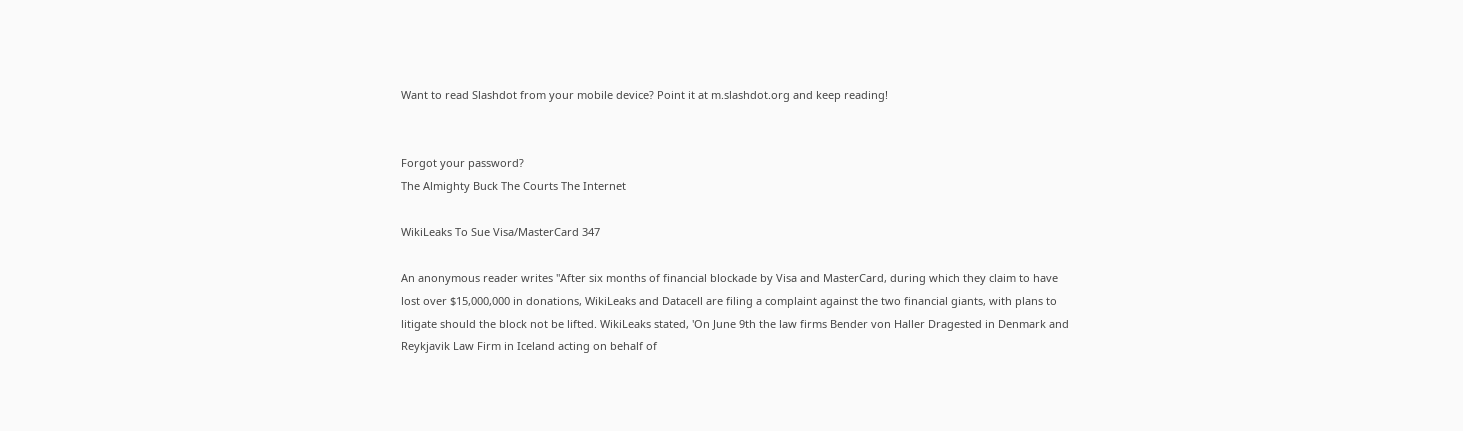Want to read Slashdot from your mobile device? Point it at m.slashdot.org and keep reading!


Forgot your password?
The Almighty Buck The Courts The Internet

WikiLeaks To Sue Visa/MasterCard 347

An anonymous reader writes "After six months of financial blockade by Visa and MasterCard, during which they claim to have lost over $15,000,000 in donations, WikiLeaks and Datacell are filing a complaint against the two financial giants, with plans to litigate should the block not be lifted. WikiLeaks stated, 'On June 9th the law firms Bender von Haller Dragested in Denmark and Reykjavik Law Firm in Iceland acting on behalf of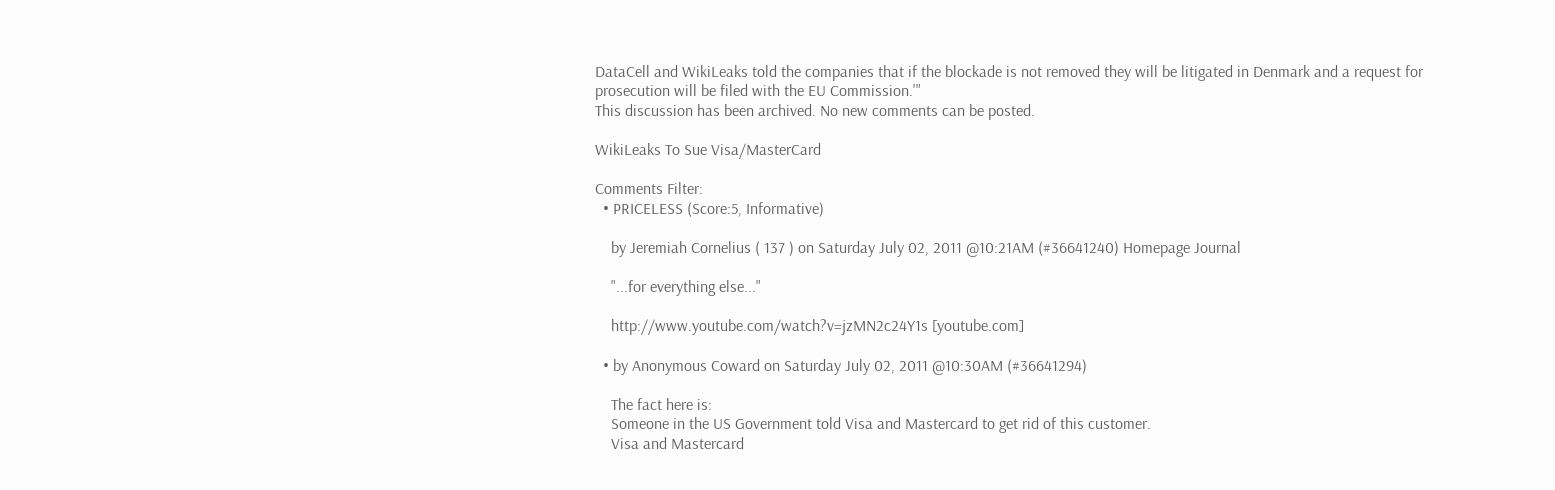DataCell and WikiLeaks told the companies that if the blockade is not removed they will be litigated in Denmark and a request for prosecution will be filed with the EU Commission.'"
This discussion has been archived. No new comments can be posted.

WikiLeaks To Sue Visa/MasterCard

Comments Filter:
  • PRICELESS (Score:5, Informative)

    by Jeremiah Cornelius ( 137 ) on Saturday July 02, 2011 @10:21AM (#36641240) Homepage Journal

    "...for everything else..."

    http://www.youtube.com/watch?v=jzMN2c24Y1s [youtube.com]

  • by Anonymous Coward on Saturday July 02, 2011 @10:30AM (#36641294)

    The fact here is:
    Someone in the US Government told Visa and Mastercard to get rid of this customer.
    Visa and Mastercard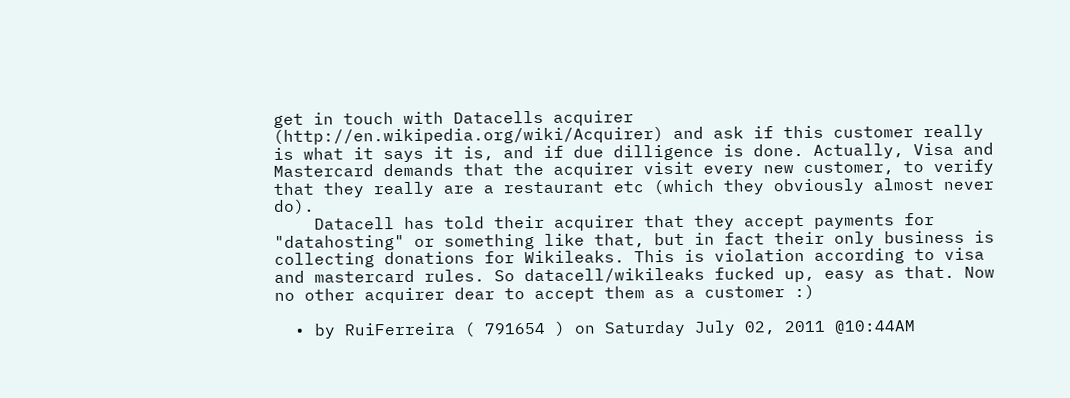get in touch with Datacells acquirer (http://en.wikipedia.org/wiki/Acquirer) and ask if this customer really is what it says it is, and if due dilligence is done. Actually, Visa and Mastercard demands that the acquirer visit every new customer, to verify that they really are a restaurant etc (which they obviously almost never do).
    Datacell has told their acquirer that they accept payments for "datahosting" or something like that, but in fact their only business is collecting donations for Wikileaks. This is violation according to visa and mastercard rules. So datacell/wikileaks fucked up, easy as that. Now no other acquirer dear to accept them as a customer :)

  • by RuiFerreira ( 791654 ) on Saturday July 02, 2011 @10:44AM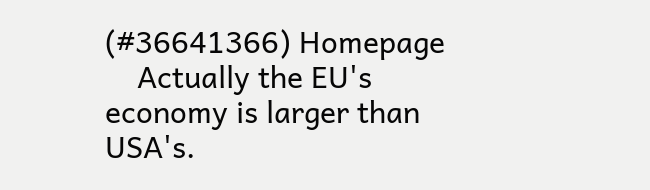(#36641366) Homepage
    Actually the EU's economy is larger than USA's.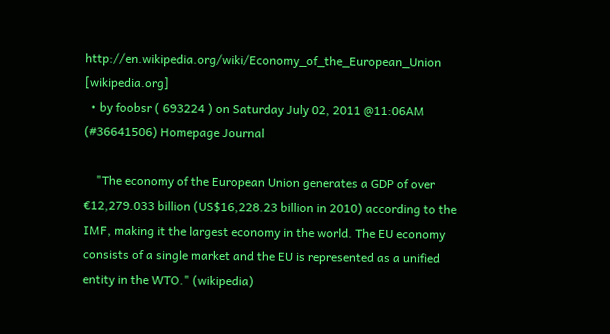http://en.wikipedia.org/wiki/Economy_of_the_European_Union [wikipedia.org]
  • by foobsr ( 693224 ) on Saturday July 02, 2011 @11:06AM (#36641506) Homepage Journal

    "The economy of the European Union generates a GDP of over €12,279.033 billion (US$16,228.23 billion in 2010) according to the IMF, making it the largest economy in the world. The EU economy consists of a single market and the EU is represented as a unified entity in the WTO." (wikipedia)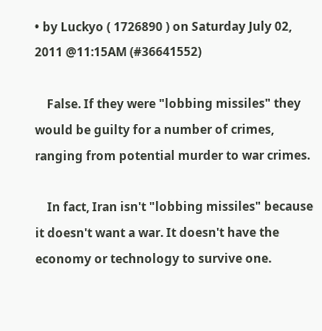• by Luckyo ( 1726890 ) on Saturday July 02, 2011 @11:15AM (#36641552)

    False. If they were "lobbing missiles" they would be guilty for a number of crimes, ranging from potential murder to war crimes.

    In fact, Iran isn't "lobbing missiles" because it doesn't want a war. It doesn't have the economy or technology to survive one.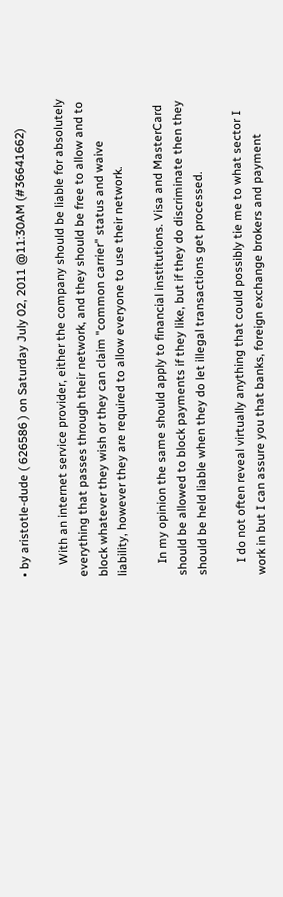• by aristotle-dude ( 626586 ) on Saturday July 02, 2011 @11:30AM (#36641662)

    With an internet service provider, either the company should be liable for absolutely everything that passes through their network, and they should be free to allow and to block whatever they wish or they can claim "common carrier" status and waive liability, however they are required to allow everyone to use their network.

    In my opinion the same should apply to financial institutions. Visa and MasterCard should be allowed to block payments if they like, but if they do discriminate then they should be held liable when they do let illegal transactions get processed.

    I do not often reveal virtually anything that could possibly tie me to what sector I work in but I can assure you that banks, foreign exchange brokers and payment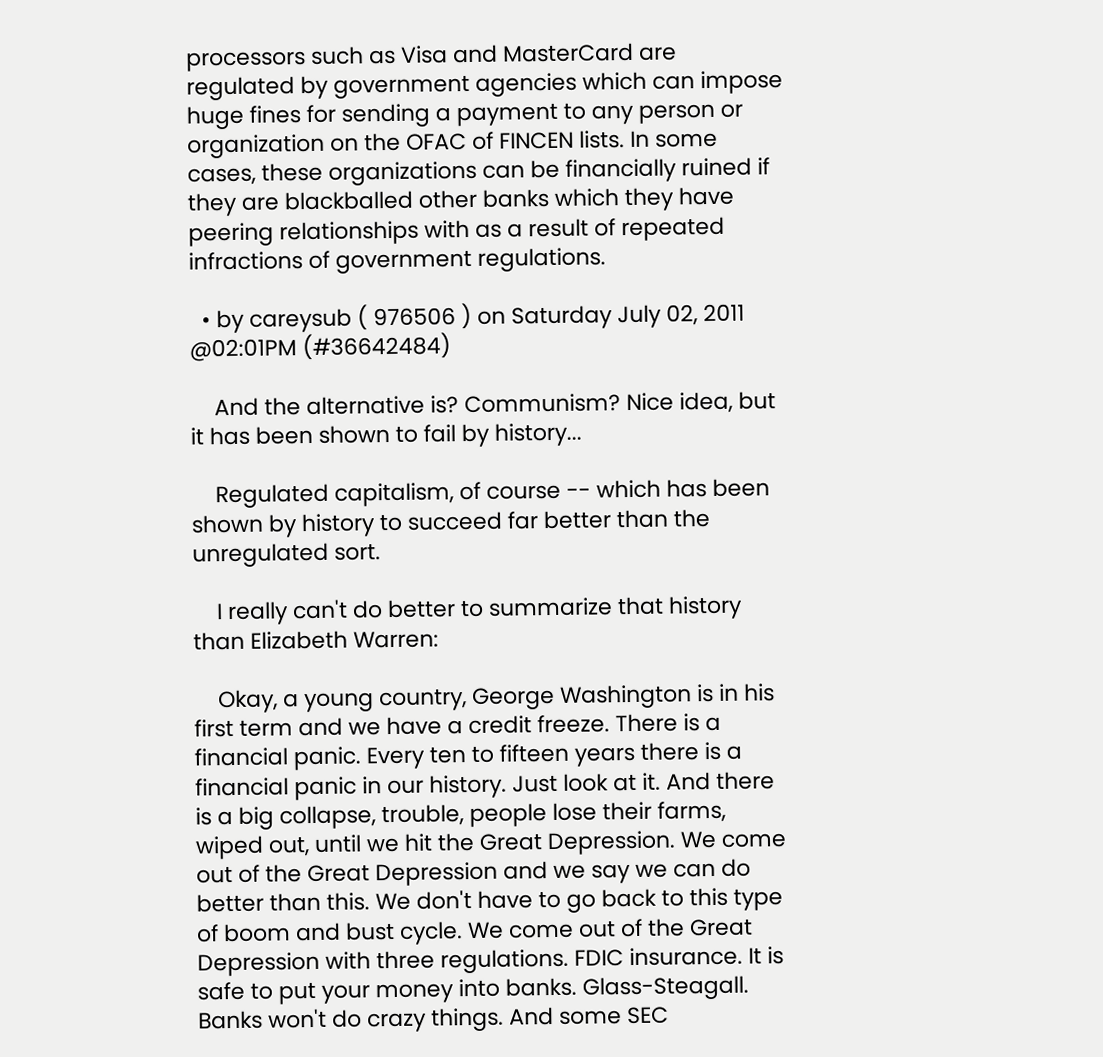processors such as Visa and MasterCard are regulated by government agencies which can impose huge fines for sending a payment to any person or organization on the OFAC of FINCEN lists. In some cases, these organizations can be financially ruined if they are blackballed other banks which they have peering relationships with as a result of repeated infractions of government regulations.

  • by careysub ( 976506 ) on Saturday July 02, 2011 @02:01PM (#36642484)

    And the alternative is? Communism? Nice idea, but it has been shown to fail by history...

    Regulated capitalism, of course -- which has been shown by history to succeed far better than the unregulated sort.

    I really can't do better to summarize that history than Elizabeth Warren:

    Okay, a young country, George Washington is in his first term and we have a credit freeze. There is a financial panic. Every ten to fifteen years there is a financial panic in our history. Just look at it. And there is a big collapse, trouble, people lose their farms, wiped out, until we hit the Great Depression. We come out of the Great Depression and we say we can do better than this. We don't have to go back to this type of boom and bust cycle. We come out of the Great Depression with three regulations. FDIC insurance. It is safe to put your money into banks. Glass-Steagall. Banks won't do crazy things. And some SEC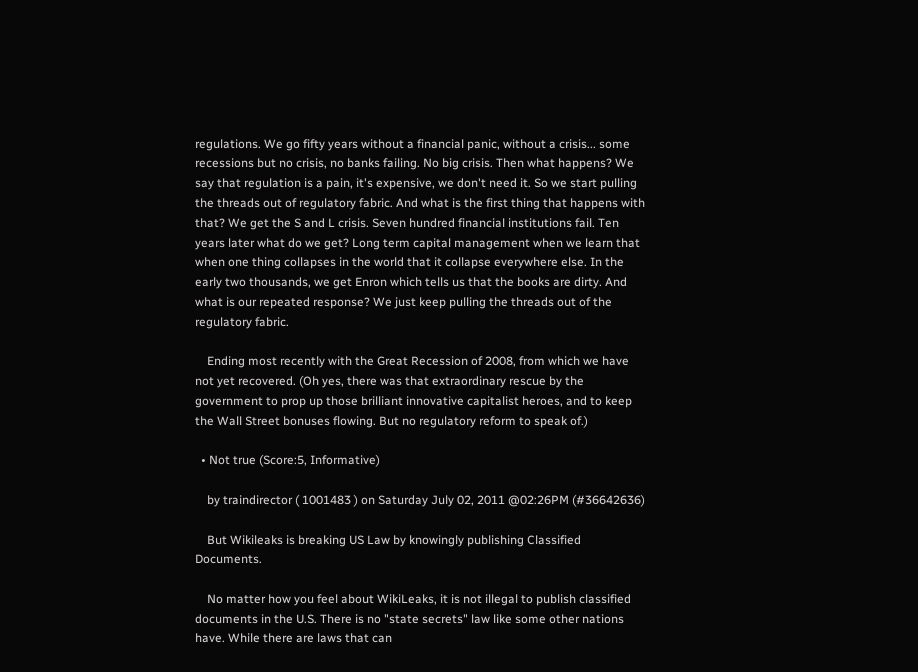regulations. We go fifty years without a financial panic, without a crisis... some recessions but no crisis, no banks failing. No big crisis. Then what happens? We say that regulation is a pain, it's expensive, we don't need it. So we start pulling the threads out of regulatory fabric. And what is the first thing that happens with that? We get the S and L crisis. Seven hundred financial institutions fail. Ten years later what do we get? Long term capital management when we learn that when one thing collapses in the world that it collapse everywhere else. In the early two thousands, we get Enron which tells us that the books are dirty. And what is our repeated response? We just keep pulling the threads out of the regulatory fabric.

    Ending most recently with the Great Recession of 2008, from which we have not yet recovered. (Oh yes, there was that extraordinary rescue by the government to prop up those brilliant innovative capitalist heroes, and to keep the Wall Street bonuses flowing. But no regulatory reform to speak of.)

  • Not true (Score:5, Informative)

    by traindirector ( 1001483 ) on Saturday July 02, 2011 @02:26PM (#36642636)

    But Wikileaks is breaking US Law by knowingly publishing Classified Documents.

    No matter how you feel about WikiLeaks, it is not illegal to publish classified documents in the U.S. There is no "state secrets" law like some other nations have. While there are laws that can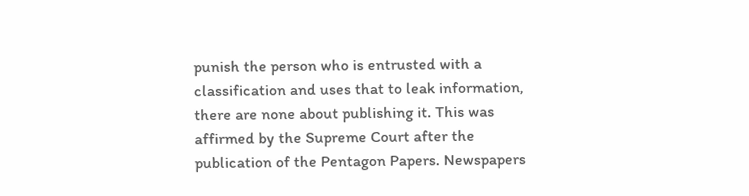punish the person who is entrusted with a classification and uses that to leak information, there are none about publishing it. This was affirmed by the Supreme Court after the publication of the Pentagon Papers. Newspapers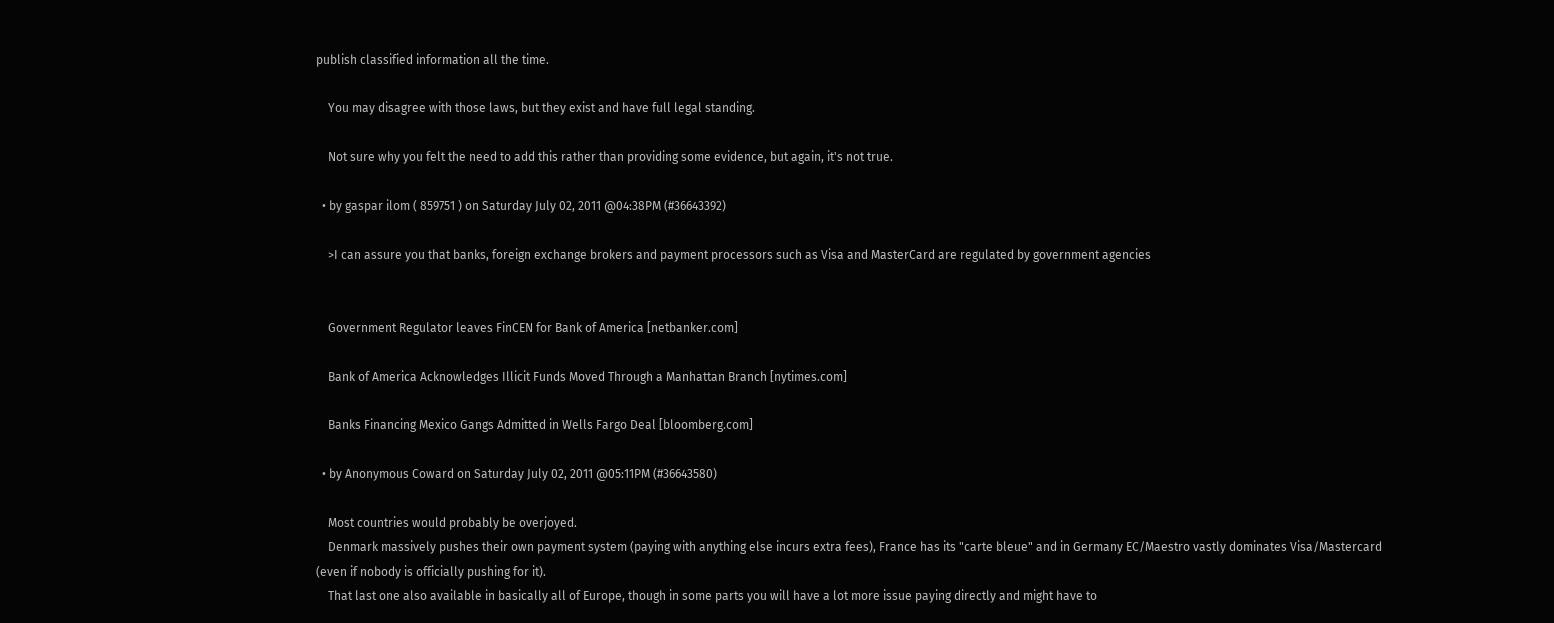publish classified information all the time.

    You may disagree with those laws, but they exist and have full legal standing.

    Not sure why you felt the need to add this rather than providing some evidence, but again, it's not true.

  • by gaspar ilom ( 859751 ) on Saturday July 02, 2011 @04:38PM (#36643392)

    >I can assure you that banks, foreign exchange brokers and payment processors such as Visa and MasterCard are regulated by government agencies


    Government Regulator leaves FinCEN for Bank of America [netbanker.com]

    Bank of America Acknowledges Illicit Funds Moved Through a Manhattan Branch [nytimes.com]

    Banks Financing Mexico Gangs Admitted in Wells Fargo Deal [bloomberg.com]

  • by Anonymous Coward on Saturday July 02, 2011 @05:11PM (#36643580)

    Most countries would probably be overjoyed.
    Denmark massively pushes their own payment system (paying with anything else incurs extra fees), France has its "carte bleue" and in Germany EC/Maestro vastly dominates Visa/Mastercard (even if nobody is officially pushing for it).
    That last one also available in basically all of Europe, though in some parts you will have a lot more issue paying directly and might have to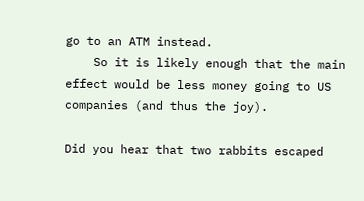go to an ATM instead.
    So it is likely enough that the main effect would be less money going to US companies (and thus the joy).

Did you hear that two rabbits escaped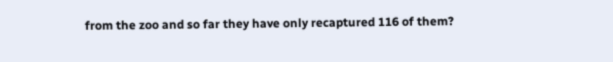from the zoo and so far they have only recaptured 116 of them?